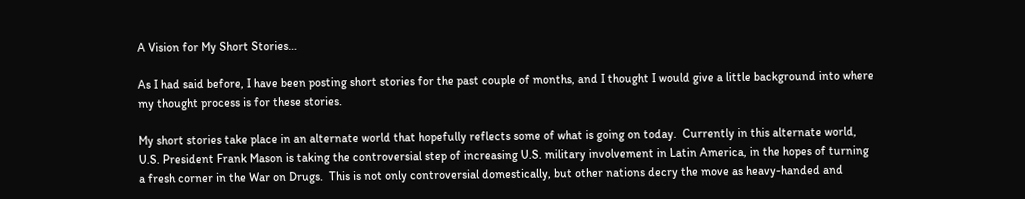A Vision for My Short Stories…

As I had said before, I have been posting short stories for the past couple of months, and I thought I would give a little background into where my thought process is for these stories.

My short stories take place in an alternate world that hopefully reflects some of what is going on today.  Currently in this alternate world, U.S. President Frank Mason is taking the controversial step of increasing U.S. military involvement in Latin America, in the hopes of turning a fresh corner in the War on Drugs.  This is not only controversial domestically, but other nations decry the move as heavy-handed and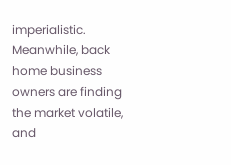imperialistic.  Meanwhile, back home business owners are finding the market volatile, and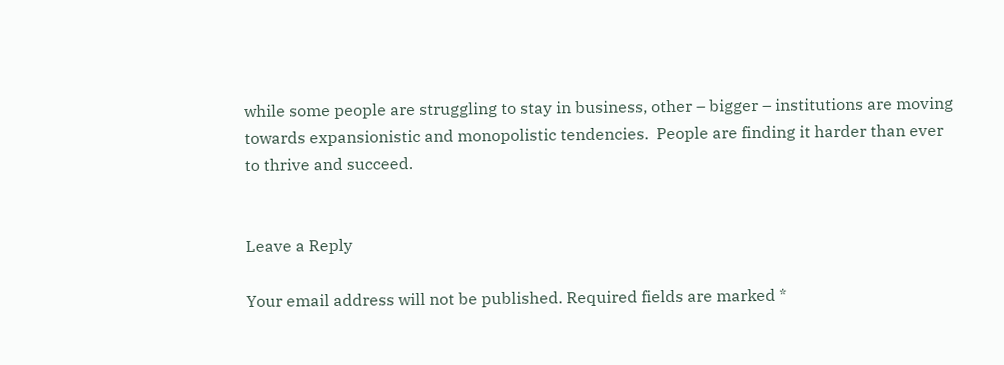while some people are struggling to stay in business, other – bigger – institutions are moving towards expansionistic and monopolistic tendencies.  People are finding it harder than ever to thrive and succeed.


Leave a Reply

Your email address will not be published. Required fields are marked *